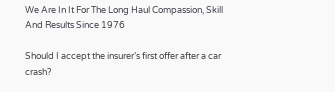We Are In It For The Long Haul Compassion, Skill And Results Since 1976

Should I accept the insurer’s first offer after a car crash?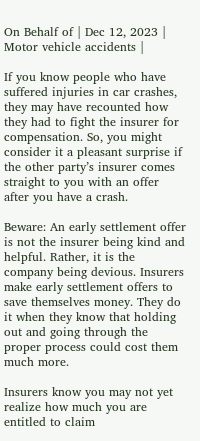On Behalf of | Dec 12, 2023 | Motor vehicle accidents |

If you know people who have suffered injuries in car crashes, they may have recounted how they had to fight the insurer for compensation. So, you might consider it a pleasant surprise if the other party’s insurer comes straight to you with an offer after you have a crash.

Beware: An early settlement offer is not the insurer being kind and helpful. Rather, it is the company being devious. Insurers make early settlement offers to save themselves money. They do it when they know that holding out and going through the proper process could cost them much more.

Insurers know you may not yet realize how much you are entitled to claim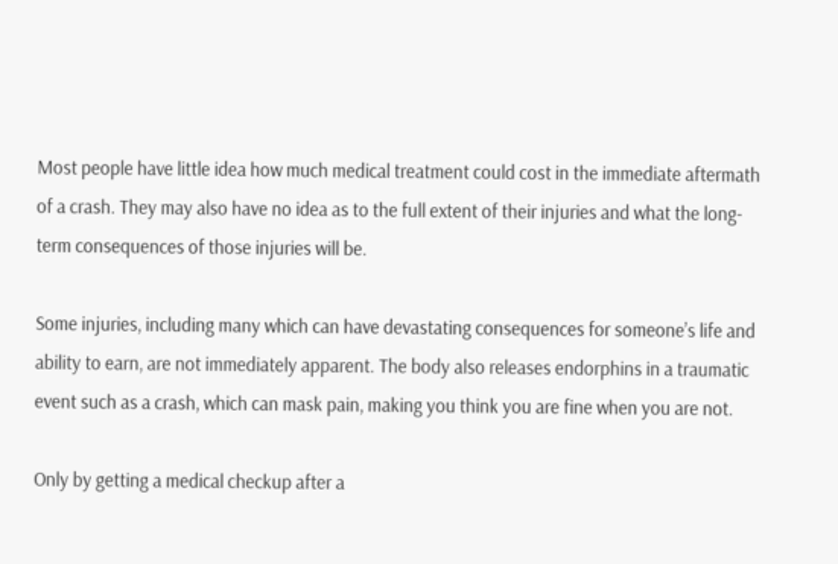Most people have little idea how much medical treatment could cost in the immediate aftermath of a crash. They may also have no idea as to the full extent of their injuries and what the long-term consequences of those injuries will be.

Some injuries, including many which can have devastating consequences for someone’s life and ability to earn, are not immediately apparent. The body also releases endorphins in a traumatic event such as a crash, which can mask pain, making you think you are fine when you are not.

Only by getting a medical checkup after a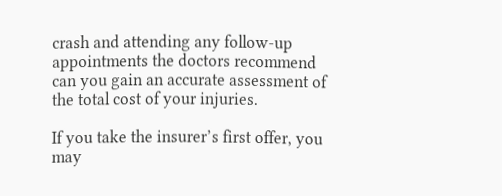crash and attending any follow-up appointments the doctors recommend can you gain an accurate assessment of the total cost of your injuries.

If you take the insurer’s first offer, you may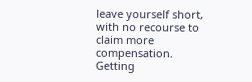leave yourself short, with no recourse to claim more compensation. Getting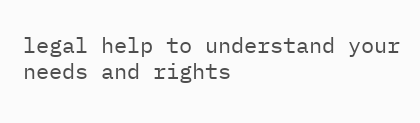legal help to understand your needs and rights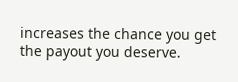increases the chance you get the payout you deserve.